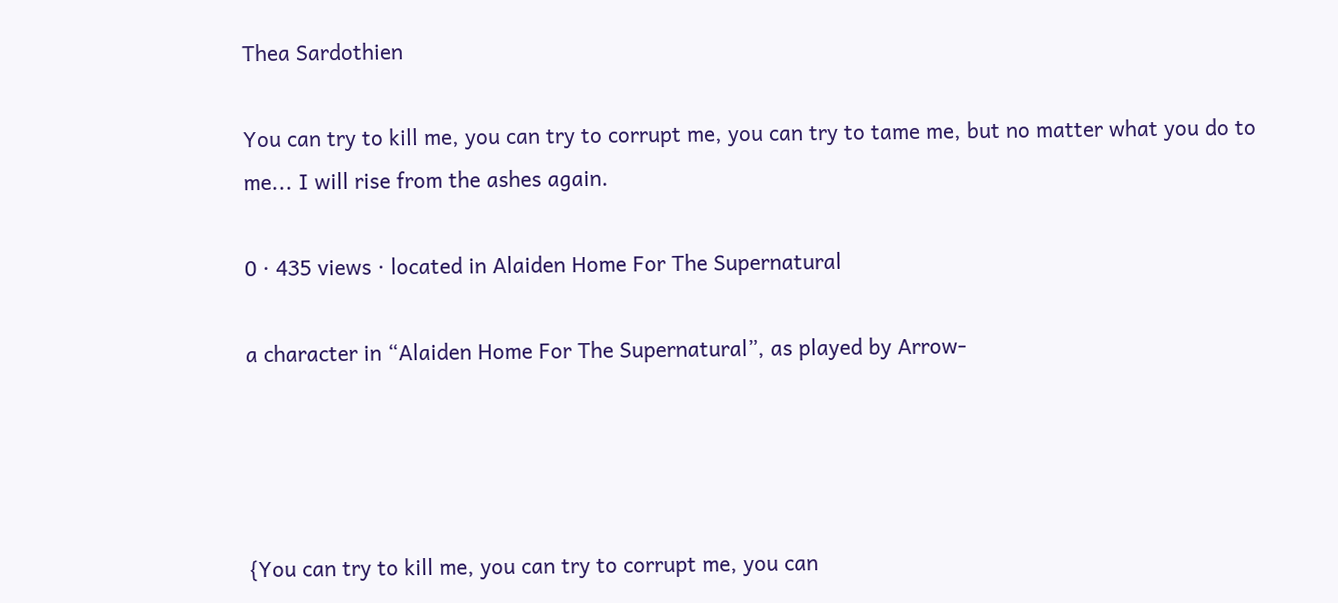Thea Sardothien

You can try to kill me, you can try to corrupt me, you can try to tame me, but no matter what you do to me... I will rise from the ashes again.

0 · 435 views · located in Alaiden Home For The Supernatural

a character in “Alaiden Home For The Supernatural”, as played by Arrow-




{You can try to kill me, you can try to corrupt me, you can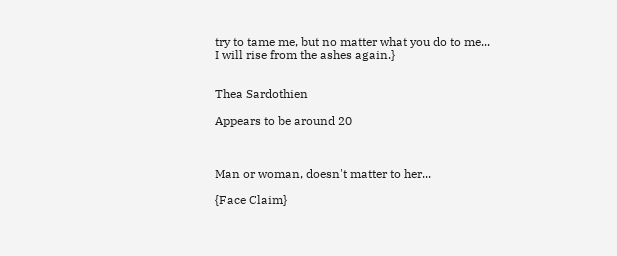try to tame me, but no matter what you do to me...
I will rise from the ashes again.}


Thea Sardothien

Appears to be around 20



Man or woman, doesn't matter to her...

{Face Claim}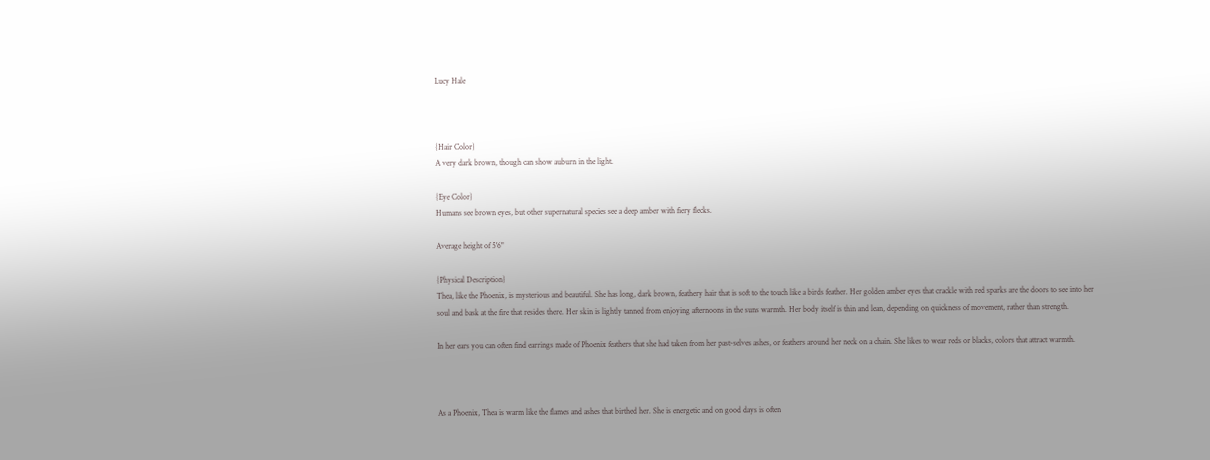Lucy Hale



{Hair Color}
A very dark brown, though can show auburn in the light.

{Eye Color}
Humans see brown eyes, but other supernatural species see a deep amber with fiery flecks.

Average height of 5'6"

{Physical Description}
Thea, like the Phoenix, is mysterious and beautiful. She has long, dark brown, feathery hair that is soft to the touch like a birds feather. Her golden amber eyes that crackle with red sparks are the doors to see into her soul and bask at the fire that resides there. Her skin is lightly tanned from enjoying afternoons in the suns warmth. Her body itself is thin and lean, depending on quickness of movement, rather than strength.

In her ears you can often find earrings made of Phoenix feathers that she had taken from her past-selves ashes, or feathers around her neck on a chain. She likes to wear reds or blacks, colors that attract warmth.



As a Phoenix, Thea is warm like the flames and ashes that birthed her. She is energetic and on good days is often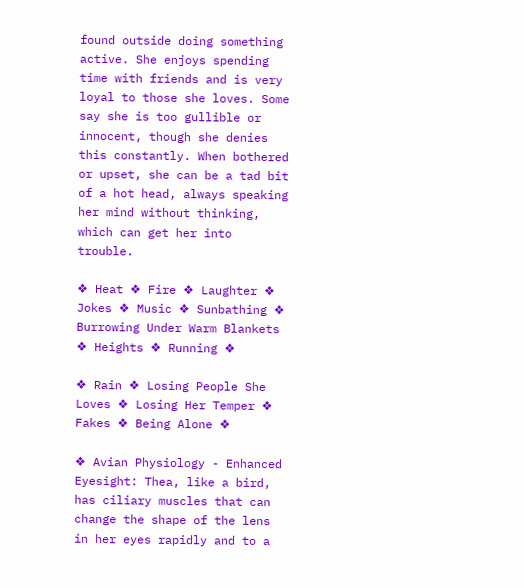found outside doing something active. She enjoys spending time with friends and is very loyal to those she loves. Some say she is too gullible or innocent, though she denies this constantly. When bothered or upset, she can be a tad bit of a hot head, always speaking her mind without thinking, which can get her into trouble.

❖ Heat ❖ Fire ❖ Laughter ❖ Jokes ❖ Music ❖ Sunbathing ❖ Burrowing Under Warm Blankets ❖ Heights ❖ Running ❖

❖ Rain ❖ Losing People She Loves ❖ Losing Her Temper ❖ Fakes ❖ Being Alone ❖

❖ Avian Physiology - Enhanced Eyesight: Thea, like a bird, has ciliary muscles that can change the shape of the lens in her eyes rapidly and to a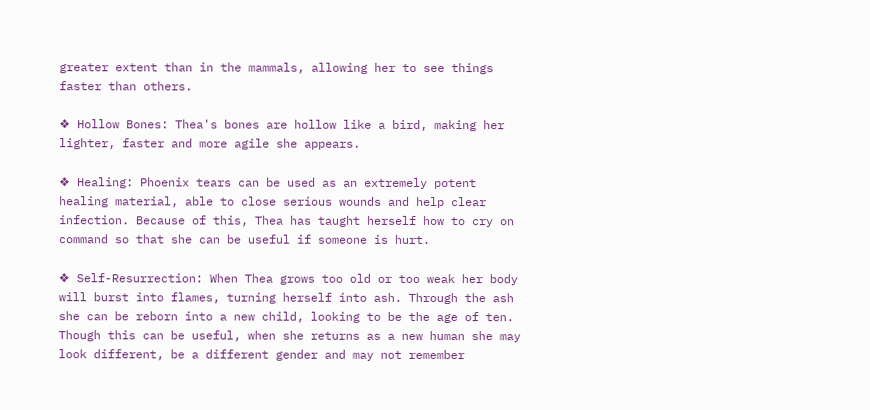greater extent than in the mammals, allowing her to see things faster than others.

❖ Hollow Bones: Thea's bones are hollow like a bird, making her lighter, faster and more agile she appears.

❖ Healing: Phoenix tears can be used as an extremely potent healing material, able to close serious wounds and help clear infection. Because of this, Thea has taught herself how to cry on command so that she can be useful if someone is hurt.

❖ Self-Resurrection: When Thea grows too old or too weak her body will burst into flames, turning herself into ash. Through the ash she can be reborn into a new child, looking to be the age of ten. Though this can be useful, when she returns as a new human she may look different, be a different gender and may not remember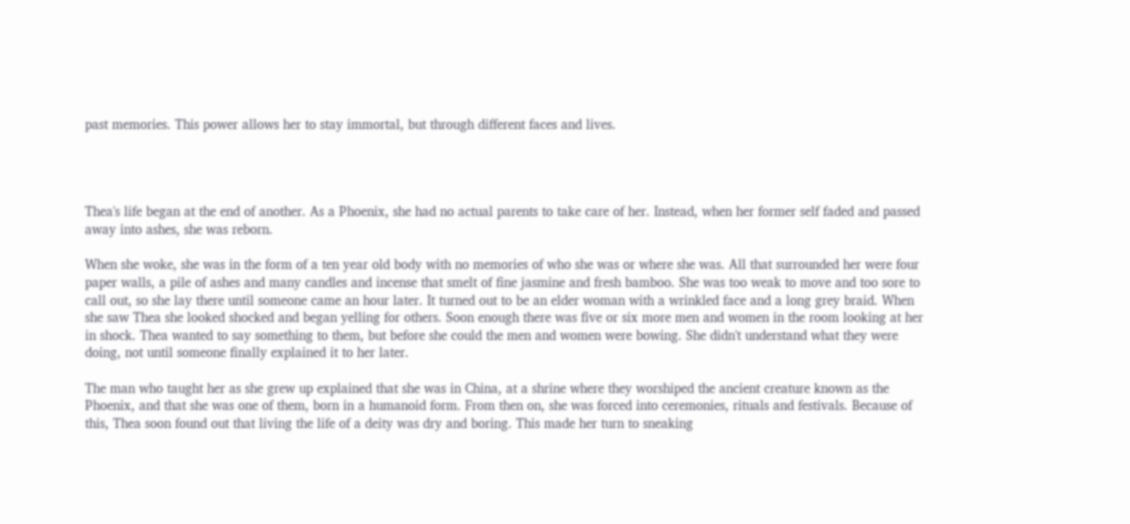past memories. This power allows her to stay immortal, but through different faces and lives.




Thea's life began at the end of another. As a Phoenix, she had no actual parents to take care of her. Instead, when her former self faded and passed away into ashes, she was reborn.

When she woke, she was in the form of a ten year old body with no memories of who she was or where she was. All that surrounded her were four paper walls, a pile of ashes and many candles and incense that smelt of fine jasmine and fresh bamboo. She was too weak to move and too sore to call out, so she lay there until someone came an hour later. It turned out to be an elder woman with a wrinkled face and a long grey braid. When she saw Thea she looked shocked and began yelling for others. Soon enough there was five or six more men and women in the room looking at her in shock. Thea wanted to say something to them, but before she could the men and women were bowing. She didn't understand what they were doing, not until someone finally explained it to her later.

The man who taught her as she grew up explained that she was in China, at a shrine where they worshiped the ancient creature known as the Phoenix, and that she was one of them, born in a humanoid form. From then on, she was forced into ceremonies, rituals and festivals. Because of this, Thea soon found out that living the life of a deity was dry and boring. This made her turn to sneaking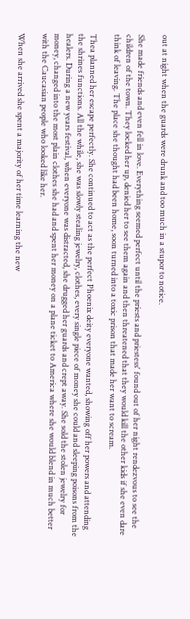out at night when the guards were drunk and too much in a stupor to notice.

She made friends and even fell in love. Everything seemed perfect until the priests and priestess' found out of her night rendezvous to see the children of the town. They locked her up, denied her to see them again and then threatened that they would kill the other kids if she even dare think of leaving. The place she thought had been home, soon turned into a toxic prison that made her want to scream.

Thea planned her escape perfectly. She continued to act as the perfect Phoenix deity everyone wanted, showing off her powers and attending the shrines functions. All the while, she was slowly stealing jewelry, clothes, every single piece of money she could and sleeping poisons from the healers. During a new years festival, when everyone was distracted, she drugged her guards and crept away. She sold the stolen jewelry for money, changed into the most plain clothes she had and spent her money on a plane ticket to America where she would blend in much better with the Caucasian people who looked like her.

When she arrived she spent a majority of her time learning the new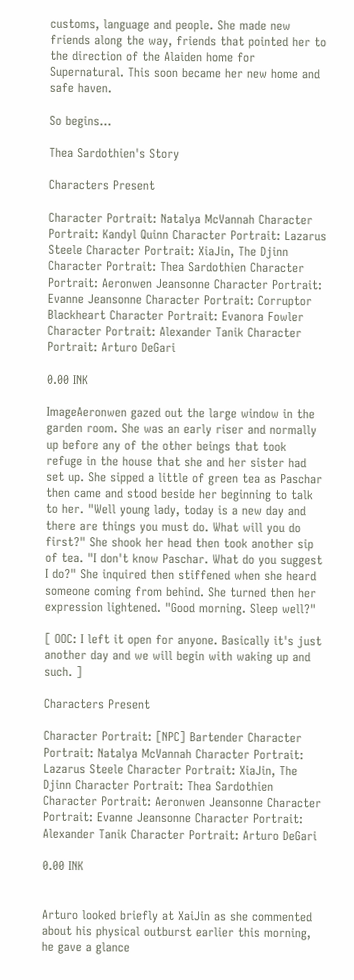customs, language and people. She made new friends along the way, friends that pointed her to the direction of the Alaiden home for Supernatural. This soon became her new home and safe haven.

So begins...

Thea Sardothien's Story

Characters Present

Character Portrait: Natalya McVannah Character Portrait: Kandyl Quinn Character Portrait: Lazarus Steele Character Portrait: XiaJin, The Djinn Character Portrait: Thea Sardothien Character Portrait: Aeronwen Jeansonne Character Portrait: Evanne Jeansonne Character Portrait: Corruptor Blackheart Character Portrait: Evanora Fowler Character Portrait: Alexander Tanik Character Portrait: Arturo DeGari

0.00 INK

ImageAeronwen gazed out the large window in the garden room. She was an early riser and normally up before any of the other beings that took refuge in the house that she and her sister had set up. She sipped a little of green tea as Paschar then came and stood beside her beginning to talk to her. "Well young lady, today is a new day and there are things you must do. What will you do first?" She shook her head then took another sip of tea. "I don't know Paschar. What do you suggest I do?" She inquired then stiffened when she heard someone coming from behind. She turned then her expression lightened. "Good morning. Sleep well?"

[ OOC: I left it open for anyone. Basically it's just another day and we will begin with waking up and such. ]

Characters Present

Character Portrait: [NPC] Bartender Character Portrait: Natalya McVannah Character Portrait: Lazarus Steele Character Portrait: XiaJin, The Djinn Character Portrait: Thea Sardothien Character Portrait: Aeronwen Jeansonne Character Portrait: Evanne Jeansonne Character Portrait: Alexander Tanik Character Portrait: Arturo DeGari

0.00 INK


Arturo looked briefly at XaiJin as she commented about his physical outburst earlier this morning, he gave a glance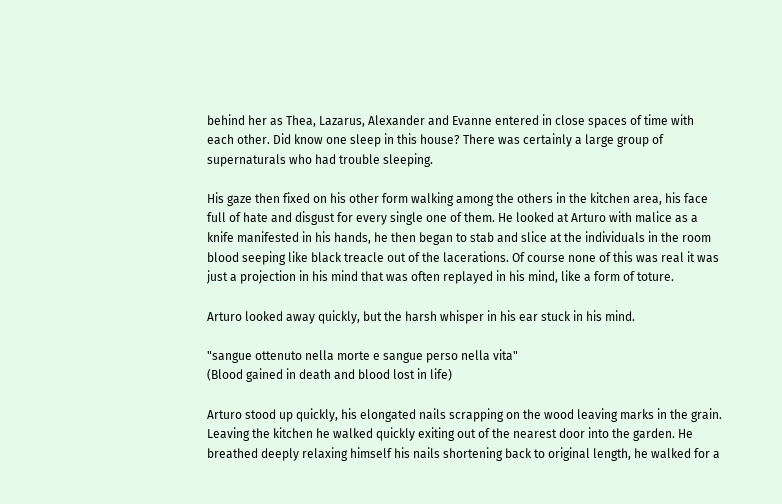behind her as Thea, Lazarus, Alexander and Evanne entered in close spaces of time with each other. Did know one sleep in this house? There was certainly a large group of supernaturals who had trouble sleeping.

His gaze then fixed on his other form walking among the others in the kitchen area, his face full of hate and disgust for every single one of them. He looked at Arturo with malice as a knife manifested in his hands, he then began to stab and slice at the individuals in the room blood seeping like black treacle out of the lacerations. Of course none of this was real it was just a projection in his mind that was often replayed in his mind, like a form of toture.

Arturo looked away quickly, but the harsh whisper in his ear stuck in his mind.

"sangue ottenuto nella morte e sangue perso nella vita"
(Blood gained in death and blood lost in life)

Arturo stood up quickly, his elongated nails scrapping on the wood leaving marks in the grain. Leaving the kitchen he walked quickly exiting out of the nearest door into the garden. He breathed deeply relaxing himself his nails shortening back to original length, he walked for a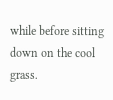while before sitting down on the cool grass.